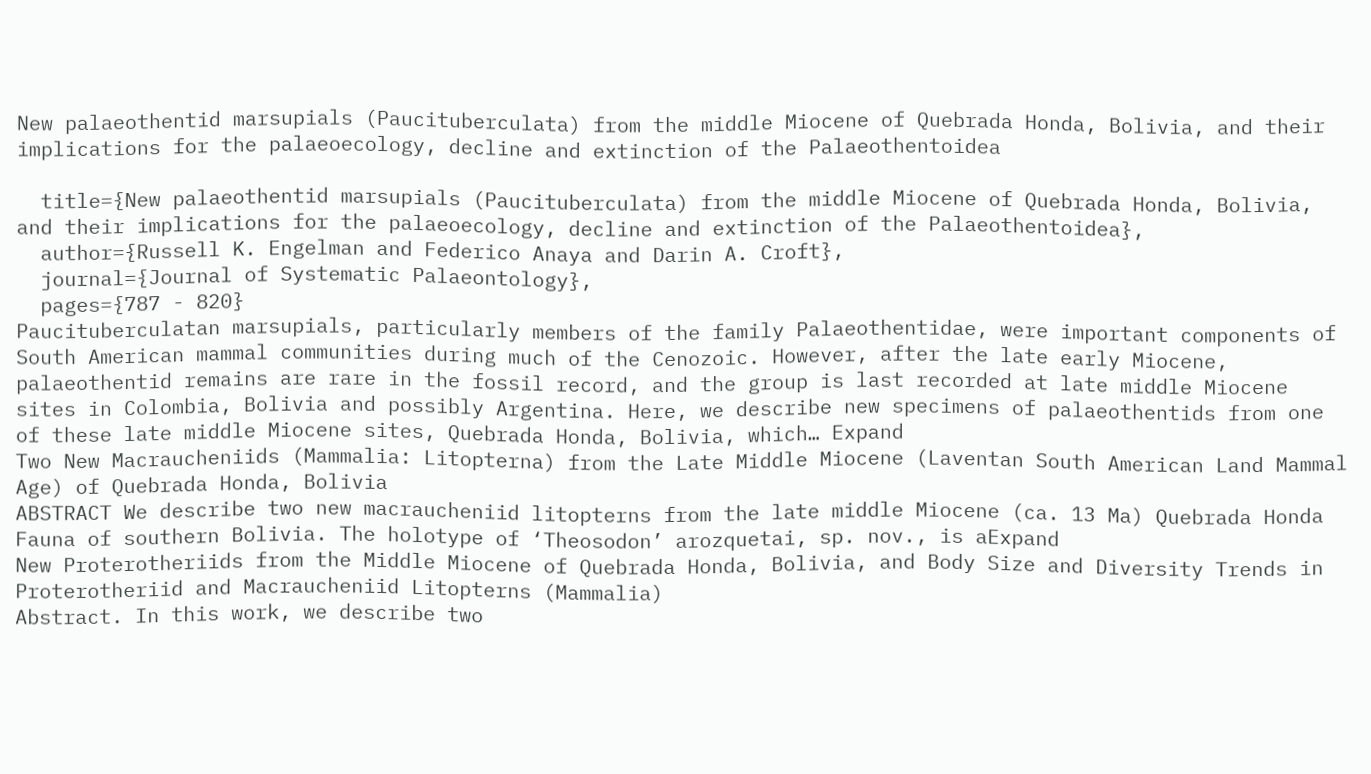New palaeothentid marsupials (Paucituberculata) from the middle Miocene of Quebrada Honda, Bolivia, and their implications for the palaeoecology, decline and extinction of the Palaeothentoidea

  title={New palaeothentid marsupials (Paucituberculata) from the middle Miocene of Quebrada Honda, Bolivia, and their implications for the palaeoecology, decline and extinction of the Palaeothentoidea},
  author={Russell K. Engelman and Federico Anaya and Darin A. Croft},
  journal={Journal of Systematic Palaeontology},
  pages={787 - 820}
Paucituberculatan marsupials, particularly members of the family Palaeothentidae, were important components of South American mammal communities during much of the Cenozoic. However, after the late early Miocene, palaeothentid remains are rare in the fossil record, and the group is last recorded at late middle Miocene sites in Colombia, Bolivia and possibly Argentina. Here, we describe new specimens of palaeothentids from one of these late middle Miocene sites, Quebrada Honda, Bolivia, which… Expand
Two New Macraucheniids (Mammalia: Litopterna) from the Late Middle Miocene (Laventan South American Land Mammal Age) of Quebrada Honda, Bolivia
ABSTRACT We describe two new macraucheniid litopterns from the late middle Miocene (ca. 13 Ma) Quebrada Honda Fauna of southern Bolivia. The holotype of ‘Theosodon’ arozquetai, sp. nov., is aExpand
New Proterotheriids from the Middle Miocene of Quebrada Honda, Bolivia, and Body Size and Diversity Trends in Proterotheriid and Macraucheniid Litopterns (Mammalia)
Abstract. In this work, we describe two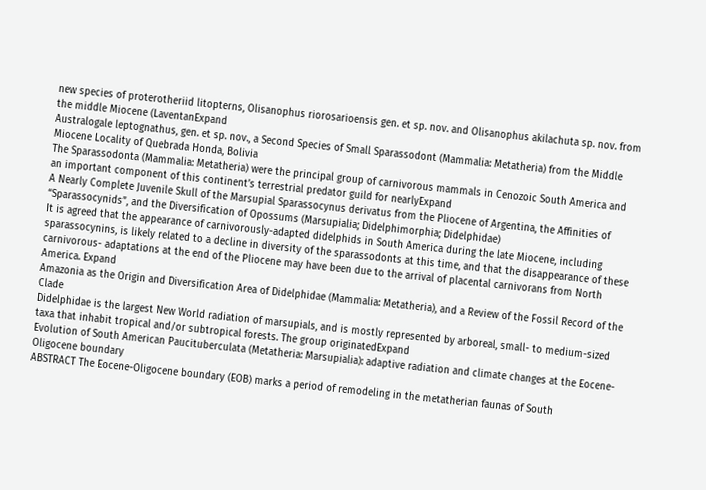new species of proterotheriid litopterns, Olisanophus riorosarioensis gen. et sp. nov. and Olisanophus akilachuta sp. nov. from the middle Miocene (LaventanExpand
Australogale leptognathus, gen. et sp. nov., a Second Species of Small Sparassodont (Mammalia: Metatheria) from the Middle Miocene Locality of Quebrada Honda, Bolivia
The Sparassodonta (Mammalia: Metatheria) were the principal group of carnivorous mammals in Cenozoic South America and an important component of this continent’s terrestrial predator guild for nearlyExpand
A Nearly Complete Juvenile Skull of the Marsupial Sparassocynus derivatus from the Pliocene of Argentina, the Affinities of “Sparassocynids”, and the Diversification of Opossums (Marsupialia; Didelphimorphia; Didelphidae)
It is agreed that the appearance of carnivorously-adapted didelphids in South America during the late Miocene, including sparassocynins, is likely related to a decline in diversity of the sparassodonts at this time, and that the disappearance of these carnivorous- adaptations at the end of the Pliocene may have been due to the arrival of placental carnivorans from North America. Expand
Amazonia as the Origin and Diversification Area of Didelphidae (Mammalia: Metatheria), and a Review of the Fossil Record of the Clade
Didelphidae is the largest New World radiation of marsupials, and is mostly represented by arboreal, small- to medium-sized taxa that inhabit tropical and/or subtropical forests. The group originatedExpand
Evolution of South American Paucituberculata (Metatheria: Marsupialia): adaptive radiation and climate changes at the Eocene- Oligocene boundary
ABSTRACT The Eocene-Oligocene boundary (EOB) marks a period of remodeling in the metatherian faunas of South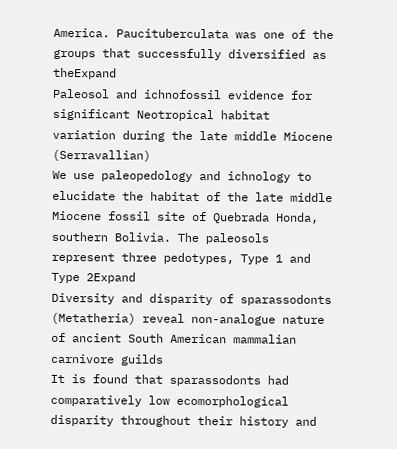America. Paucituberculata was one of the groups that successfully diversified as theExpand
Paleosol and ichnofossil evidence for significant Neotropical habitat variation during the late middle Miocene (Serravallian)
We use paleopedology and ichnology to elucidate the habitat of the late middle Miocene fossil site of Quebrada Honda, southern Bolivia. The paleosols represent three pedotypes, Type 1 and Type 2Expand
Diversity and disparity of sparassodonts (Metatheria) reveal non-analogue nature of ancient South American mammalian carnivore guilds
It is found that sparassodonts had comparatively low ecomorphological disparity throughout their history and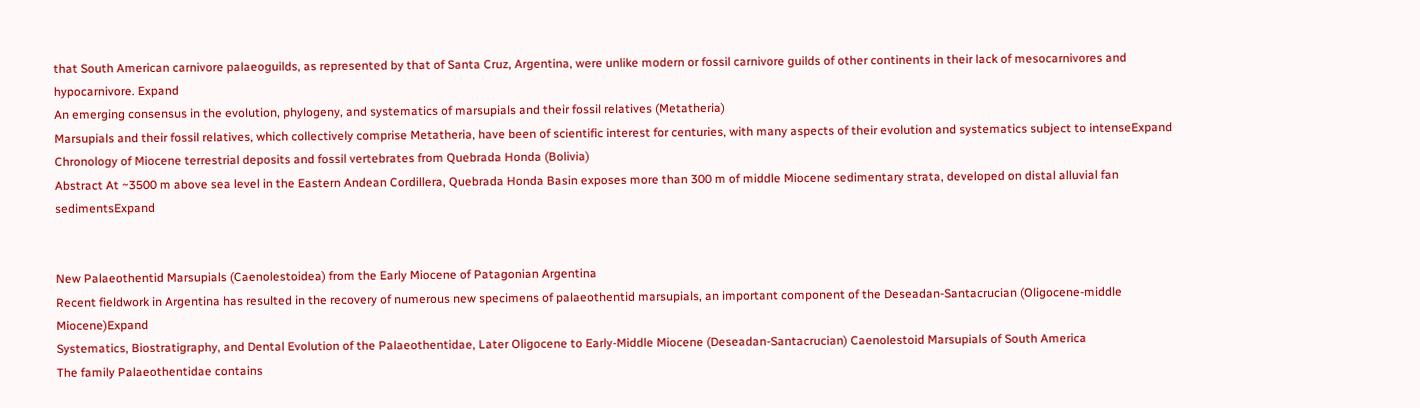that South American carnivore palaeoguilds, as represented by that of Santa Cruz, Argentina, were unlike modern or fossil carnivore guilds of other continents in their lack of mesocarnivores and hypocarnivore. Expand
An emerging consensus in the evolution, phylogeny, and systematics of marsupials and their fossil relatives (Metatheria)
Marsupials and their fossil relatives, which collectively comprise Metatheria, have been of scientific interest for centuries, with many aspects of their evolution and systematics subject to intenseExpand
Chronology of Miocene terrestrial deposits and fossil vertebrates from Quebrada Honda (Bolivia)
Abstract At ~3500 m above sea level in the Eastern Andean Cordillera, Quebrada Honda Basin exposes more than 300 m of middle Miocene sedimentary strata, developed on distal alluvial fan sedimentsExpand


New Palaeothentid Marsupials (Caenolestoidea) from the Early Miocene of Patagonian Argentina
Recent fieldwork in Argentina has resulted in the recovery of numerous new specimens of palaeothentid marsupials, an important component of the Deseadan-Santacrucian (Oligocene-middle Miocene)Expand
Systematics, Biostratigraphy, and Dental Evolution of the Palaeothentidae, Later Oligocene to Early-Middle Miocene (Deseadan-Santacrucian) Caenolestoid Marsupials of South America
The family Palaeothentidae contains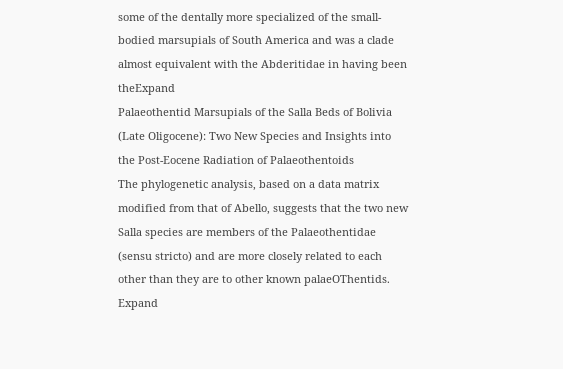some of the dentally more specialized of the small-bodied marsupials of South America and was a clade almost equivalent with the Abderitidae in having been theExpand
Palaeothentid Marsupials of the Salla Beds of Bolivia (Late Oligocene): Two New Species and Insights into the Post-Eocene Radiation of Palaeothentoids
The phylogenetic analysis, based on a data matrix modified from that of Abello, suggests that the two new Salla species are members of the Palaeothentidae (sensu stricto) and are more closely related to each other than they are to other known palaeOThentids. Expand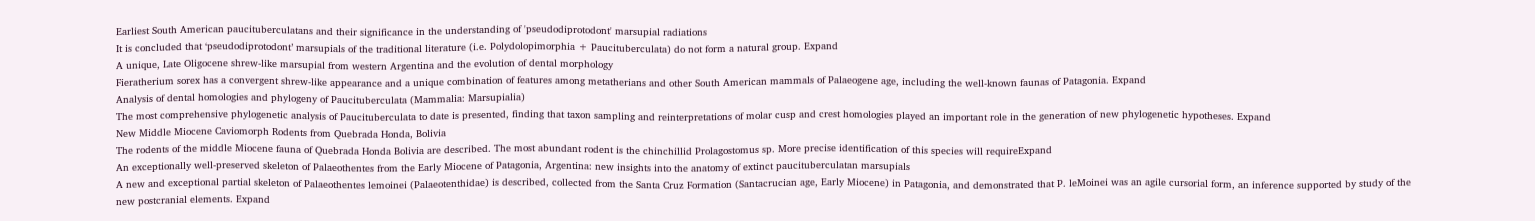Earliest South American paucituberculatans and their significance in the understanding of 'pseudodiprotodont' marsupial radiations
It is concluded that ‘pseudodiprotodont’ marsupials of the traditional literature (i.e. Polydolopimorphia + Paucituberculata) do not form a natural group. Expand
A unique, Late Oligocene shrew-like marsupial from western Argentina and the evolution of dental morphology
Fieratherium sorex has a convergent shrew-like appearance and a unique combination of features among metatherians and other South American mammals of Palaeogene age, including the well-known faunas of Patagonia. Expand
Analysis of dental homologies and phylogeny of Paucituberculata (Mammalia: Marsupialia)
The most comprehensive phylogenetic analysis of Paucituberculata to date is presented, finding that taxon sampling and reinterpretations of molar cusp and crest homologies played an important role in the generation of new phylogenetic hypotheses. Expand
New Middle Miocene Caviomorph Rodents from Quebrada Honda, Bolivia
The rodents of the middle Miocene fauna of Quebrada Honda Bolivia are described. The most abundant rodent is the chinchillid Prolagostomus sp. More precise identification of this species will requireExpand
An exceptionally well-preserved skeleton of Palaeothentes from the Early Miocene of Patagonia, Argentina: new insights into the anatomy of extinct paucituberculatan marsupials
A new and exceptional partial skeleton of Palaeothentes lemoinei (Palaeotenthidae) is described, collected from the Santa Cruz Formation (Santacrucian age, Early Miocene) in Patagonia, and demonstrated that P. leMoinei was an agile cursorial form, an inference supported by study of the new postcranial elements. Expand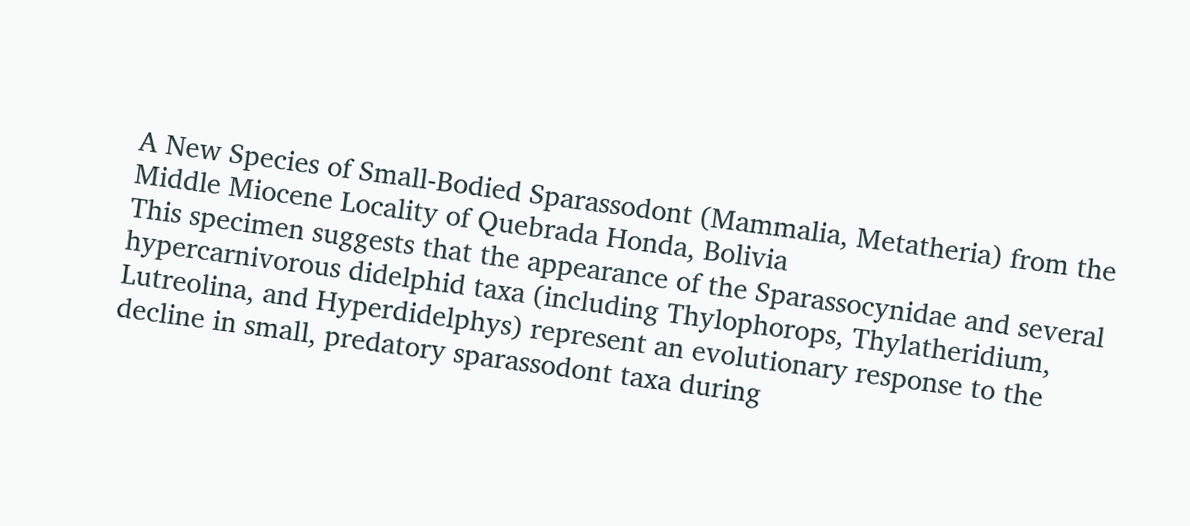A New Species of Small-Bodied Sparassodont (Mammalia, Metatheria) from the Middle Miocene Locality of Quebrada Honda, Bolivia
This specimen suggests that the appearance of the Sparassocynidae and several hypercarnivorous didelphid taxa (including Thylophorops, Thylatheridium, Lutreolina, and Hyperdidelphys) represent an evolutionary response to the decline in small, predatory sparassodont taxa during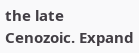the late Cenozoic. Expand